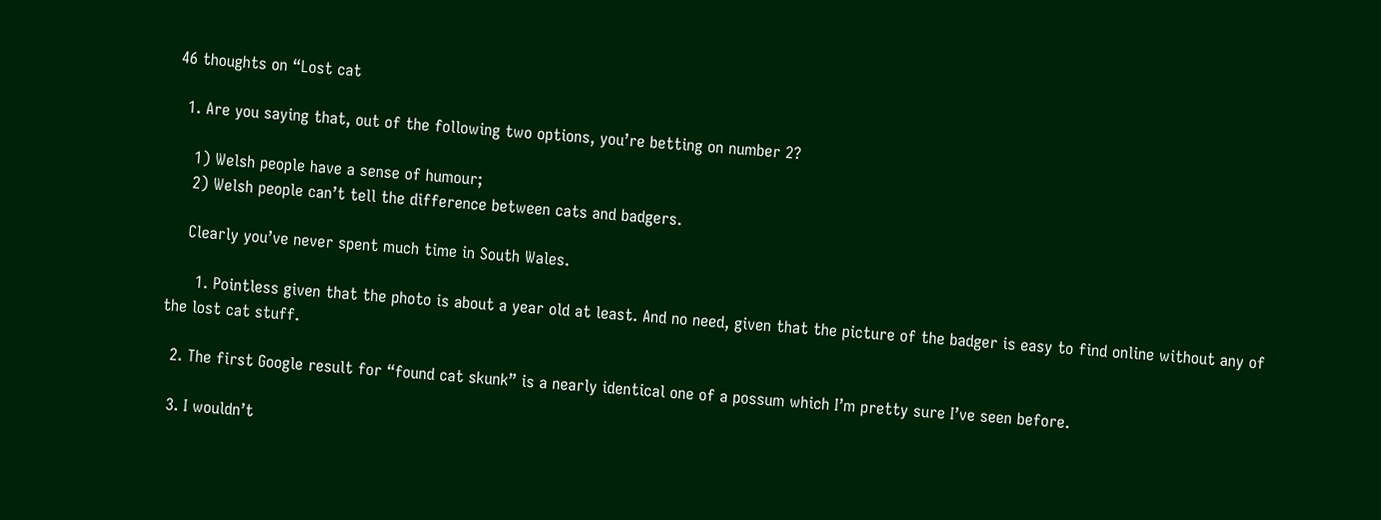46 thoughts on “Lost cat

  1. Are you saying that, out of the following two options, you’re betting on number 2?

    1) Welsh people have a sense of humour;
    2) Welsh people can’t tell the difference between cats and badgers.

    Clearly you’ve never spent much time in South Wales.

      1. Pointless given that the photo is about a year old at least. And no need, given that the picture of the badger is easy to find online without any of the lost cat stuff.

  2. The first Google result for “found cat skunk” is a nearly identical one of a possum which I’m pretty sure I’ve seen before.

  3. I wouldn’t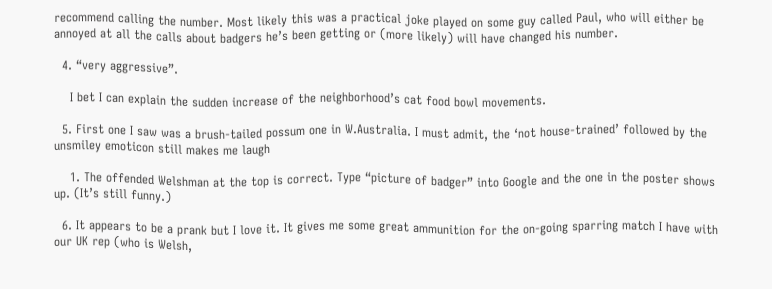recommend calling the number. Most likely this was a practical joke played on some guy called Paul, who will either be annoyed at all the calls about badgers he’s been getting or (more likely) will have changed his number.

  4. “very aggressive”.

    I bet I can explain the sudden increase of the neighborhood’s cat food bowl movements.

  5. First one I saw was a brush-tailed possum one in W.Australia. I must admit, the ‘not house-trained’ followed by the unsmiley emoticon still makes me laugh

    1. The offended Welshman at the top is correct. Type “picture of badger” into Google and the one in the poster shows up. (It’s still funny.)

  6. It appears to be a prank but I love it. It gives me some great ammunition for the on-going sparring match I have with our UK rep (who is Welsh,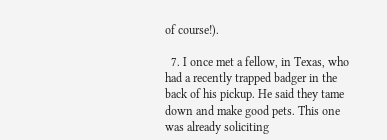of course!).

  7. I once met a fellow, in Texas, who had a recently trapped badger in the back of his pickup. He said they tame down and make good pets. This one was already soliciting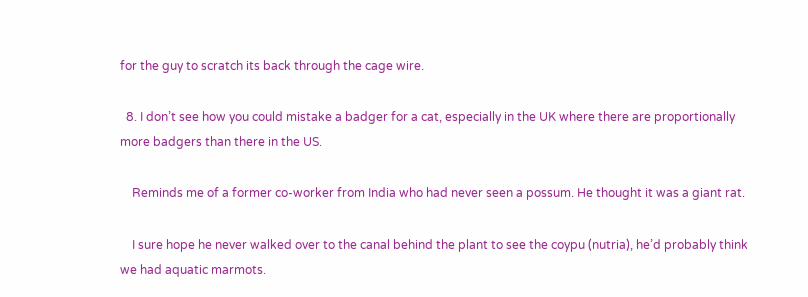for the guy to scratch its back through the cage wire.

  8. I don’t see how you could mistake a badger for a cat, especially in the UK where there are proportionally more badgers than there in the US.

    Reminds me of a former co-worker from India who had never seen a possum. He thought it was a giant rat.

    I sure hope he never walked over to the canal behind the plant to see the coypu (nutria), he’d probably think we had aquatic marmots.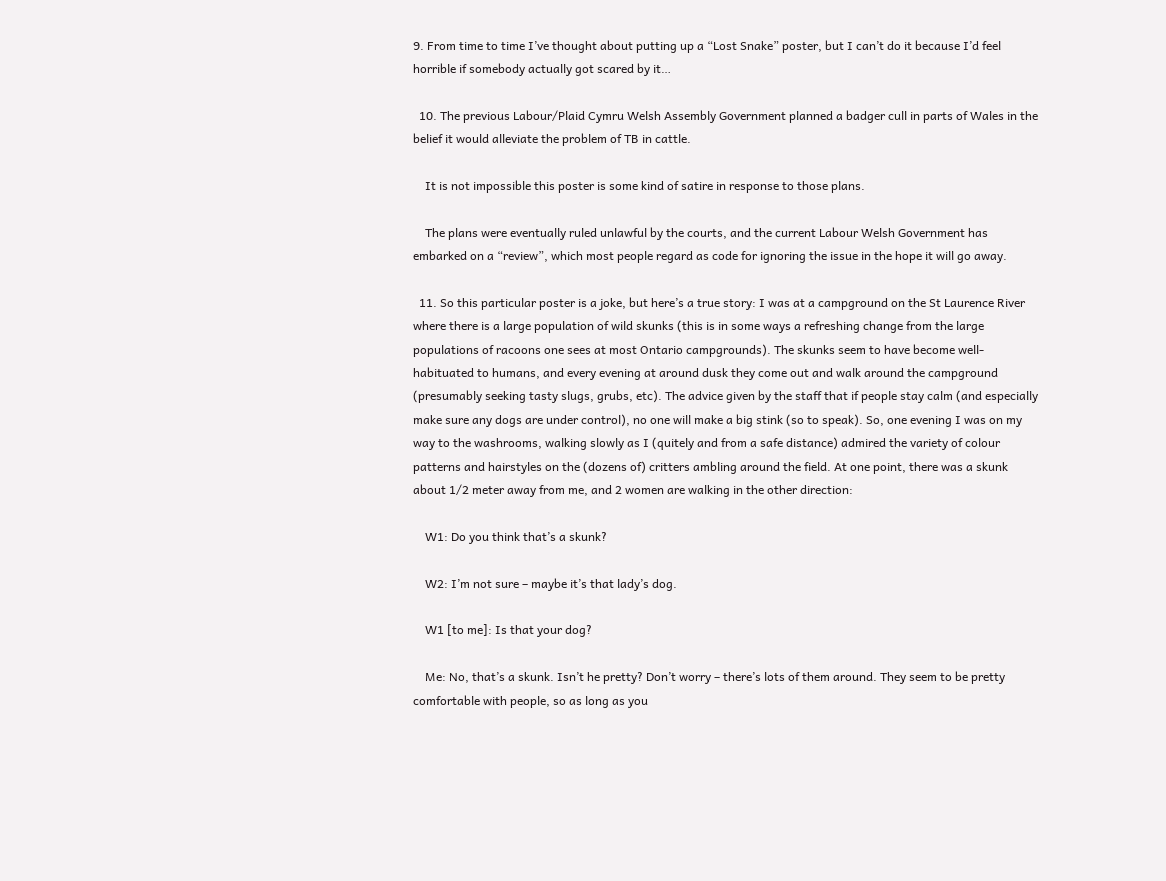9. From time to time I’ve thought about putting up a “Lost Snake” poster, but I can’t do it because I’d feel horrible if somebody actually got scared by it…

  10. The previous Labour/Plaid Cymru Welsh Assembly Government planned a badger cull in parts of Wales in the belief it would alleviate the problem of TB in cattle.

    It is not impossible this poster is some kind of satire in response to those plans.

    The plans were eventually ruled unlawful by the courts, and the current Labour Welsh Government has embarked on a “review”, which most people regard as code for ignoring the issue in the hope it will go away.

  11. So this particular poster is a joke, but here’s a true story: I was at a campground on the St Laurence River where there is a large population of wild skunks (this is in some ways a refreshing change from the large populations of racoons one sees at most Ontario campgrounds). The skunks seem to have become well-habituated to humans, and every evening at around dusk they come out and walk around the campground (presumably seeking tasty slugs, grubs, etc). The advice given by the staff that if people stay calm (and especially make sure any dogs are under control), no one will make a big stink (so to speak). So, one evening I was on my way to the washrooms, walking slowly as I (quitely and from a safe distance) admired the variety of colour patterns and hairstyles on the (dozens of) critters ambling around the field. At one point, there was a skunk about 1/2 meter away from me, and 2 women are walking in the other direction:

    W1: Do you think that’s a skunk?

    W2: I’m not sure – maybe it’s that lady’s dog.

    W1 [to me]: Is that your dog?

    Me: No, that’s a skunk. Isn’t he pretty? Don’t worry – there’s lots of them around. They seem to be pretty comfortable with people, so as long as you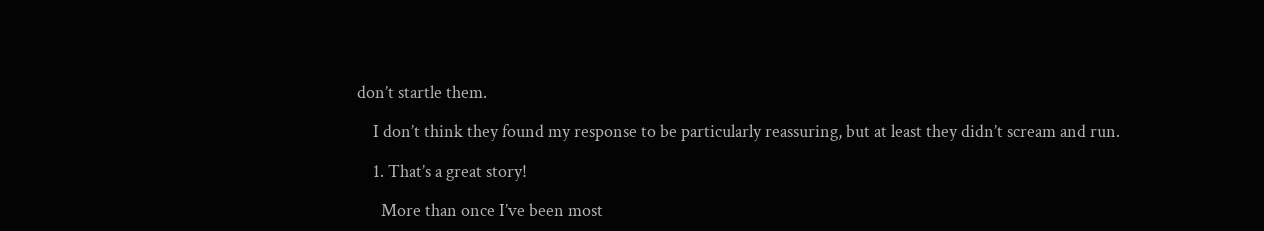don’t startle them.

    I don’t think they found my response to be particularly reassuring, but at least they didn’t scream and run.

    1. That’s a great story!

      More than once I’ve been most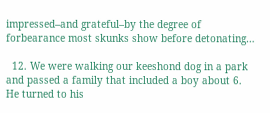impressed–and grateful–by the degree of forbearance most skunks show before detonating…

  12. We were walking our keeshond dog in a park and passed a family that included a boy about 6. He turned to his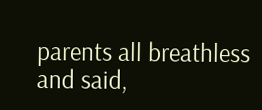parents all breathless and said,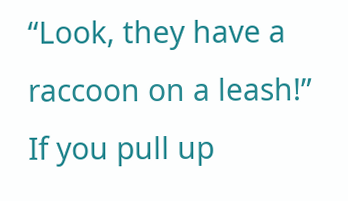“Look, they have a raccoon on a leash!” If you pull up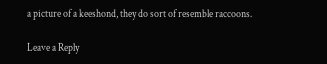a picture of a keeshond, they do sort of resemble raccoons.

Leave a Reply